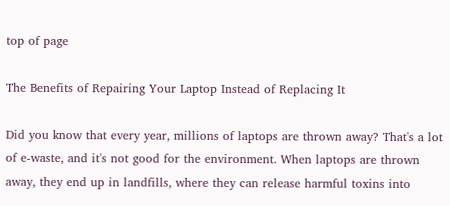top of page

The Benefits of Repairing Your Laptop Instead of Replacing It

Did you know that every year, millions of laptops are thrown away? That's a lot of e-waste, and it's not good for the environment. When laptops are thrown away, they end up in landfills, where they can release harmful toxins into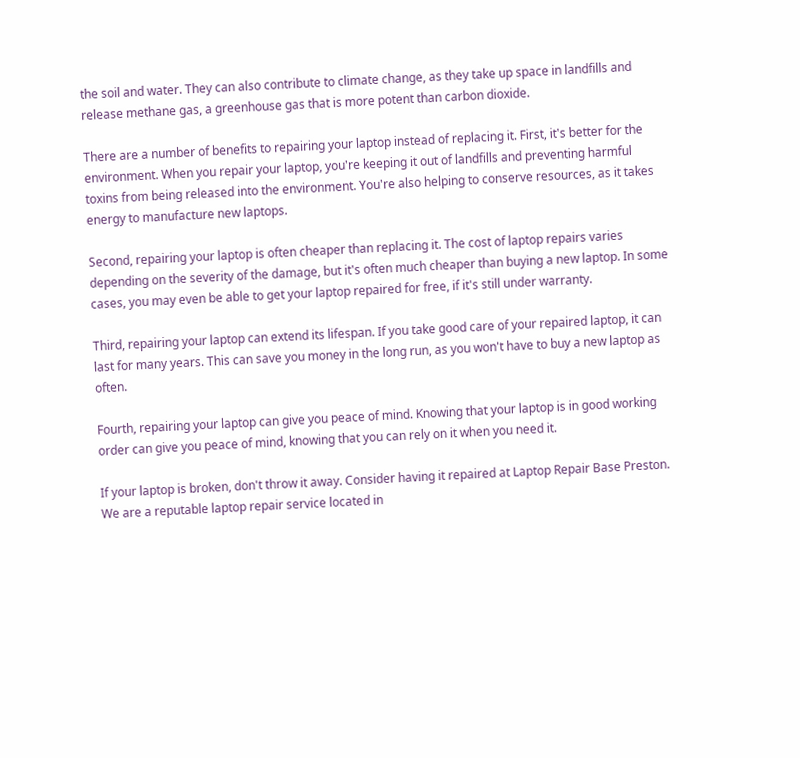the soil and water. They can also contribute to climate change, as they take up space in landfills and release methane gas, a greenhouse gas that is more potent than carbon dioxide.

There are a number of benefits to repairing your laptop instead of replacing it. First, it's better for the environment. When you repair your laptop, you're keeping it out of landfills and preventing harmful toxins from being released into the environment. You're also helping to conserve resources, as it takes energy to manufacture new laptops.

Second, repairing your laptop is often cheaper than replacing it. The cost of laptop repairs varies depending on the severity of the damage, but it's often much cheaper than buying a new laptop. In some cases, you may even be able to get your laptop repaired for free, if it's still under warranty.

Third, repairing your laptop can extend its lifespan. If you take good care of your repaired laptop, it can last for many years. This can save you money in the long run, as you won't have to buy a new laptop as often.

Fourth, repairing your laptop can give you peace of mind. Knowing that your laptop is in good working order can give you peace of mind, knowing that you can rely on it when you need it.

If your laptop is broken, don't throw it away. Consider having it repaired at Laptop Repair Base Preston. We are a reputable laptop repair service located in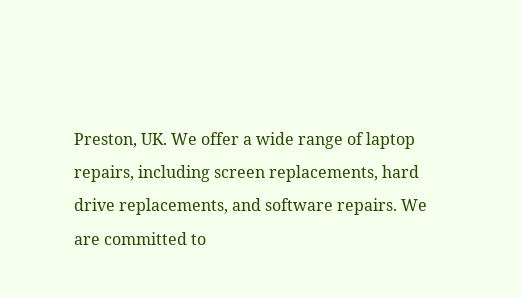Preston, UK. We offer a wide range of laptop repairs, including screen replacements, hard drive replacements, and software repairs. We are committed to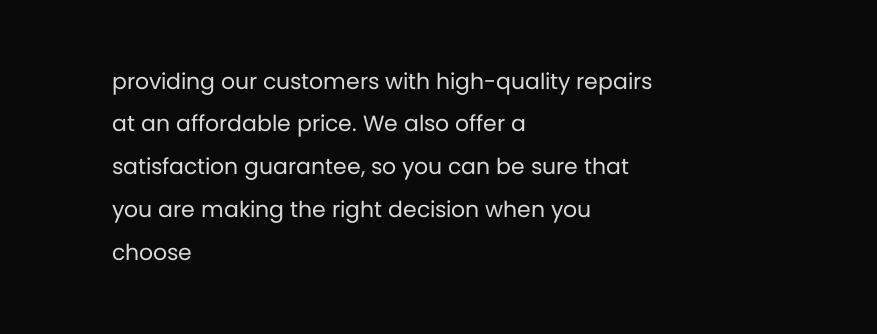providing our customers with high-quality repairs at an affordable price. We also offer a satisfaction guarantee, so you can be sure that you are making the right decision when you choose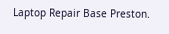Laptop Repair Base Preston.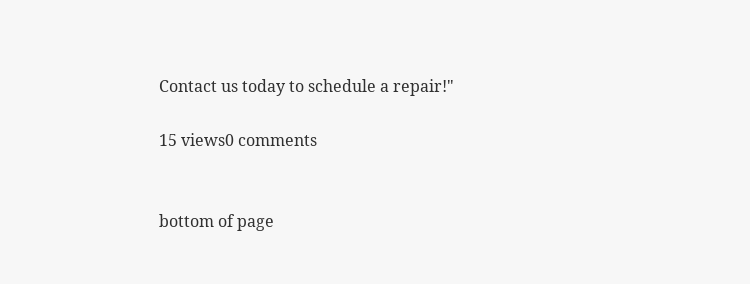Contact us today to schedule a repair!"

15 views0 comments


bottom of page